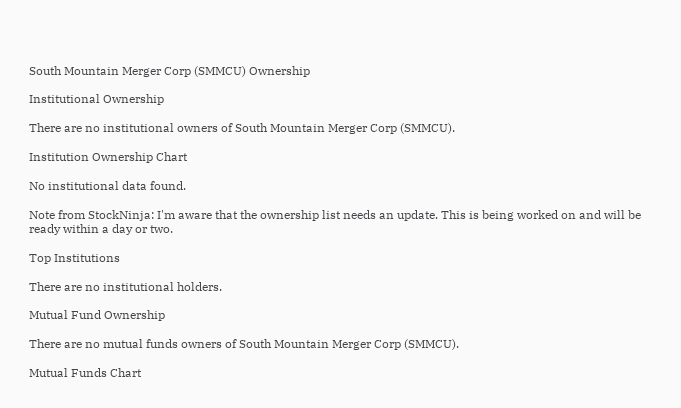South Mountain Merger Corp (SMMCU) Ownership

Institutional Ownership

There are no institutional owners of South Mountain Merger Corp (SMMCU).

Institution Ownership Chart

No institutional data found.

Note from StockNinja: I'm aware that the ownership list needs an update. This is being worked on and will be ready within a day or two.

Top Institutions

There are no institutional holders.

Mutual Fund Ownership

There are no mutual funds owners of South Mountain Merger Corp (SMMCU).

Mutual Funds Chart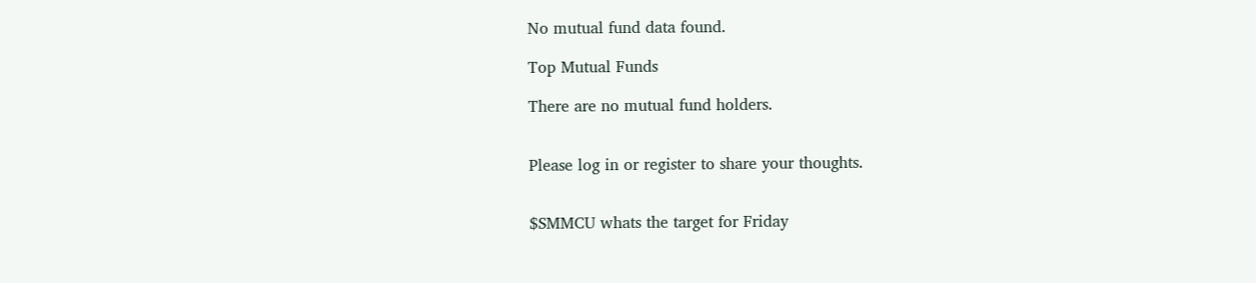No mutual fund data found.

Top Mutual Funds

There are no mutual fund holders.


Please log in or register to share your thoughts.


$SMMCU whats the target for Friday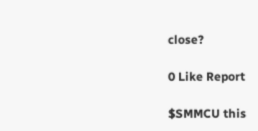close?

0 Like Report

$SMMCU this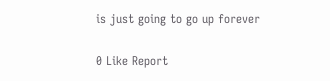is just going to go up forever

0 Like Report